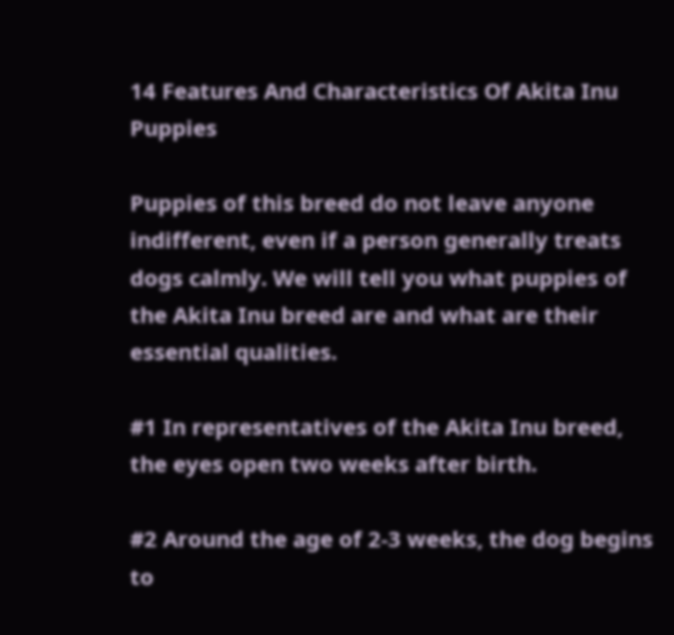14 Features And Characteristics Of Akita Inu Puppies

Puppies of this breed do not leave anyone indifferent, even if a person generally treats dogs calmly. We will tell you what puppies of the Akita Inu breed are and what are their essential qualities.

#1 In representatives of the Akita Inu breed, the eyes open two weeks after birth.

#2 Around the age of 2-3 weeks, the dog begins to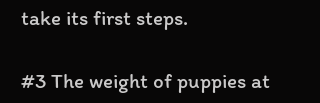take its first steps.

#3 The weight of puppies at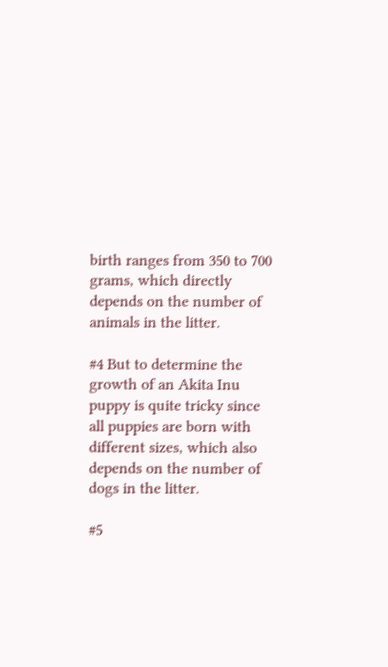birth ranges from 350 to 700 grams, which directly depends on the number of animals in the litter.

#4 But to determine the growth of an Akita Inu puppy is quite tricky since all puppies are born with different sizes, which also depends on the number of dogs in the litter.

#5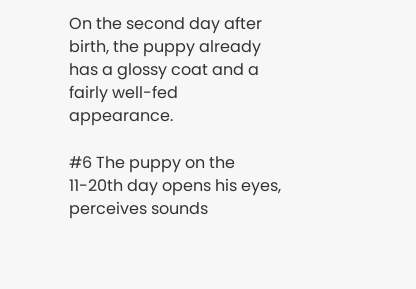On the second day after birth, the puppy already has a glossy coat and a fairly well-fed appearance.

#6 The puppy on the 11-20th day opens his eyes, perceives sounds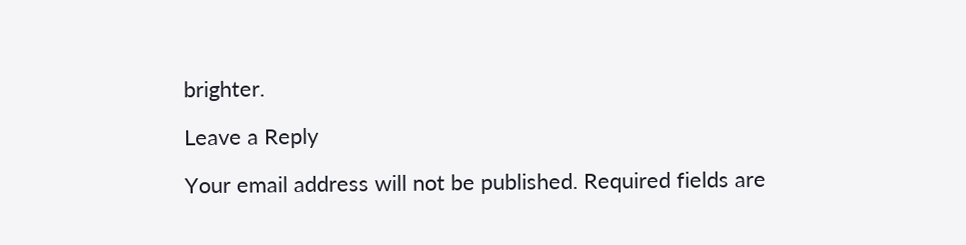brighter.

Leave a Reply

Your email address will not be published. Required fields are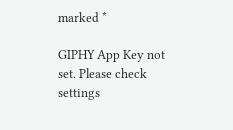marked *

GIPHY App Key not set. Please check settings